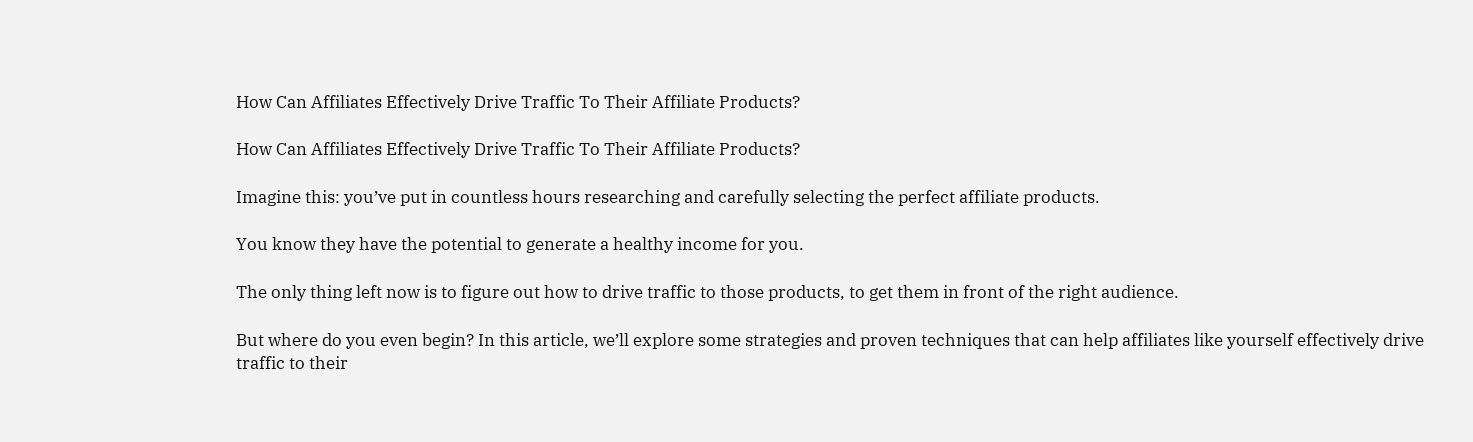How Can Affiliates Effectively Drive Traffic To Their Affiliate Products?

How Can Affiliates Effectively Drive Traffic To Their Affiliate Products?

Imagine this: you’ve put in countless hours researching and carefully selecting the perfect affiliate products.

You know they have the potential to generate a healthy income for you.

The only thing left now is to figure out how to drive traffic to those products, to get them in front of the right audience.

But where do you even begin? In this article, we’ll explore some strategies and proven techniques that can help affiliates like yourself effectively drive traffic to their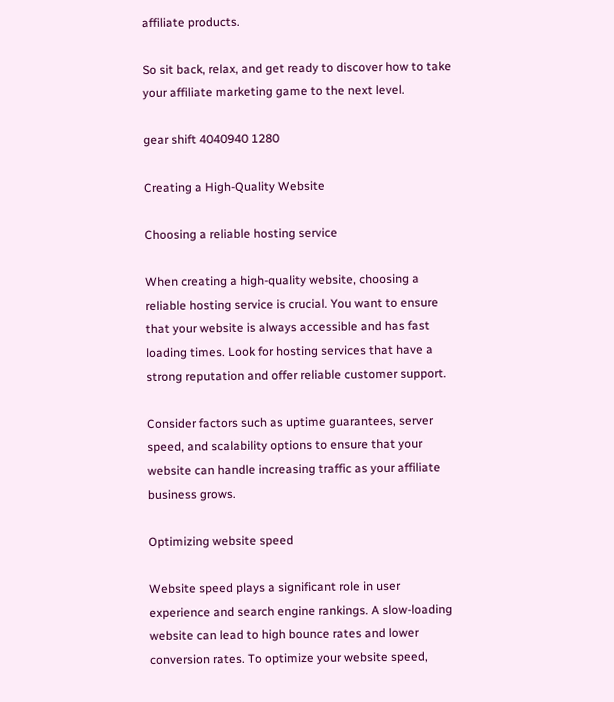affiliate products.

So sit back, relax, and get ready to discover how to take your affiliate marketing game to the next level.

gear shift 4040940 1280

Creating a High-Quality Website

Choosing a reliable hosting service

When creating a high-quality website, choosing a reliable hosting service is crucial. You want to ensure that your website is always accessible and has fast loading times. Look for hosting services that have a strong reputation and offer reliable customer support.

Consider factors such as uptime guarantees, server speed, and scalability options to ensure that your website can handle increasing traffic as your affiliate business grows.

Optimizing website speed

Website speed plays a significant role in user experience and search engine rankings. A slow-loading website can lead to high bounce rates and lower conversion rates. To optimize your website speed,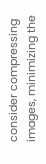consider compressing images, minimizing the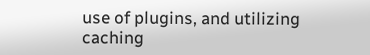use of plugins, and utilizing caching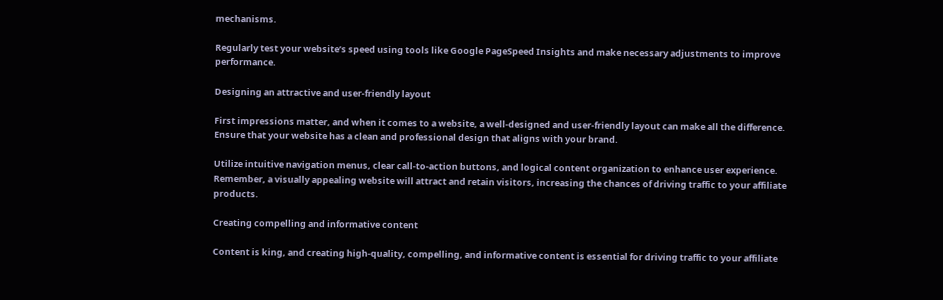mechanisms.

Regularly test your website’s speed using tools like Google PageSpeed Insights and make necessary adjustments to improve performance.

Designing an attractive and user-friendly layout

First impressions matter, and when it comes to a website, a well-designed and user-friendly layout can make all the difference. Ensure that your website has a clean and professional design that aligns with your brand.

Utilize intuitive navigation menus, clear call-to-action buttons, and logical content organization to enhance user experience. Remember, a visually appealing website will attract and retain visitors, increasing the chances of driving traffic to your affiliate products.

Creating compelling and informative content

Content is king, and creating high-quality, compelling, and informative content is essential for driving traffic to your affiliate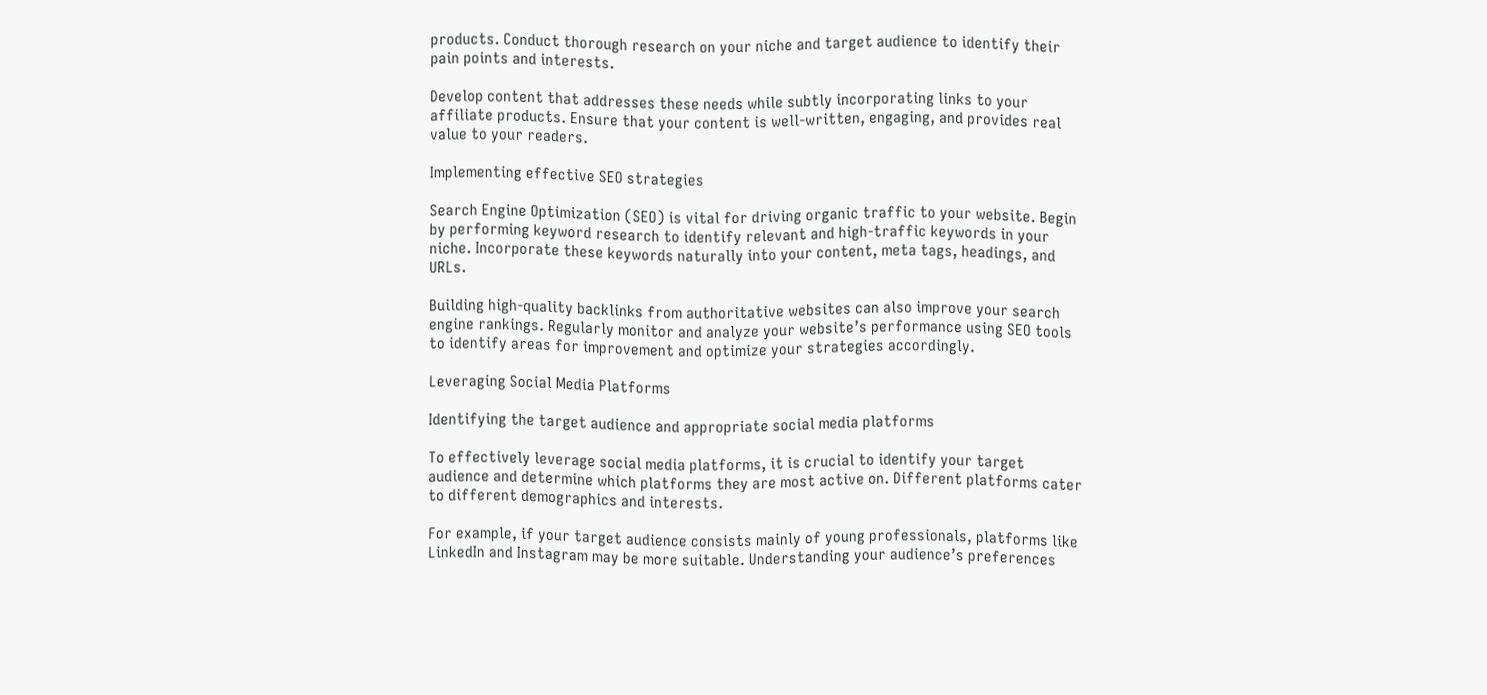products. Conduct thorough research on your niche and target audience to identify their pain points and interests.

Develop content that addresses these needs while subtly incorporating links to your affiliate products. Ensure that your content is well-written, engaging, and provides real value to your readers.

Implementing effective SEO strategies

Search Engine Optimization (SEO) is vital for driving organic traffic to your website. Begin by performing keyword research to identify relevant and high-traffic keywords in your niche. Incorporate these keywords naturally into your content, meta tags, headings, and URLs.

Building high-quality backlinks from authoritative websites can also improve your search engine rankings. Regularly monitor and analyze your website’s performance using SEO tools to identify areas for improvement and optimize your strategies accordingly.

Leveraging Social Media Platforms

Identifying the target audience and appropriate social media platforms

To effectively leverage social media platforms, it is crucial to identify your target audience and determine which platforms they are most active on. Different platforms cater to different demographics and interests.

For example, if your target audience consists mainly of young professionals, platforms like LinkedIn and Instagram may be more suitable. Understanding your audience’s preferences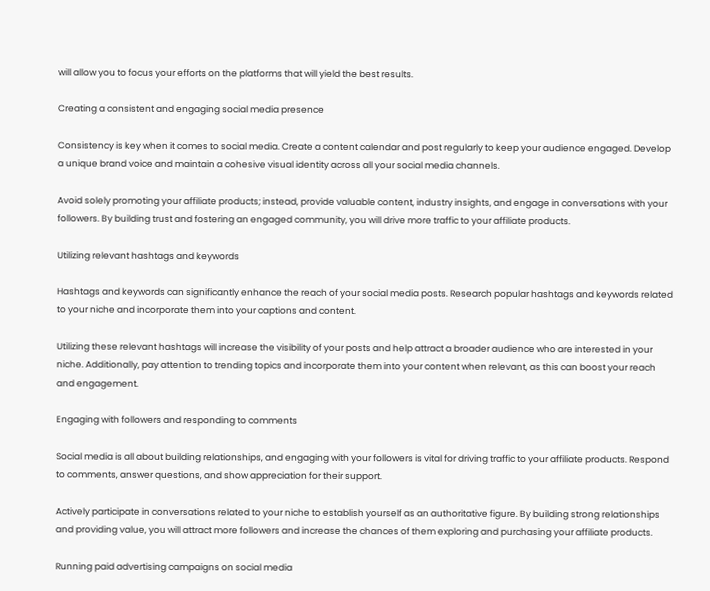will allow you to focus your efforts on the platforms that will yield the best results.

Creating a consistent and engaging social media presence

Consistency is key when it comes to social media. Create a content calendar and post regularly to keep your audience engaged. Develop a unique brand voice and maintain a cohesive visual identity across all your social media channels.

Avoid solely promoting your affiliate products; instead, provide valuable content, industry insights, and engage in conversations with your followers. By building trust and fostering an engaged community, you will drive more traffic to your affiliate products.

Utilizing relevant hashtags and keywords

Hashtags and keywords can significantly enhance the reach of your social media posts. Research popular hashtags and keywords related to your niche and incorporate them into your captions and content.

Utilizing these relevant hashtags will increase the visibility of your posts and help attract a broader audience who are interested in your niche. Additionally, pay attention to trending topics and incorporate them into your content when relevant, as this can boost your reach and engagement.

Engaging with followers and responding to comments

Social media is all about building relationships, and engaging with your followers is vital for driving traffic to your affiliate products. Respond to comments, answer questions, and show appreciation for their support.

Actively participate in conversations related to your niche to establish yourself as an authoritative figure. By building strong relationships and providing value, you will attract more followers and increase the chances of them exploring and purchasing your affiliate products.

Running paid advertising campaigns on social media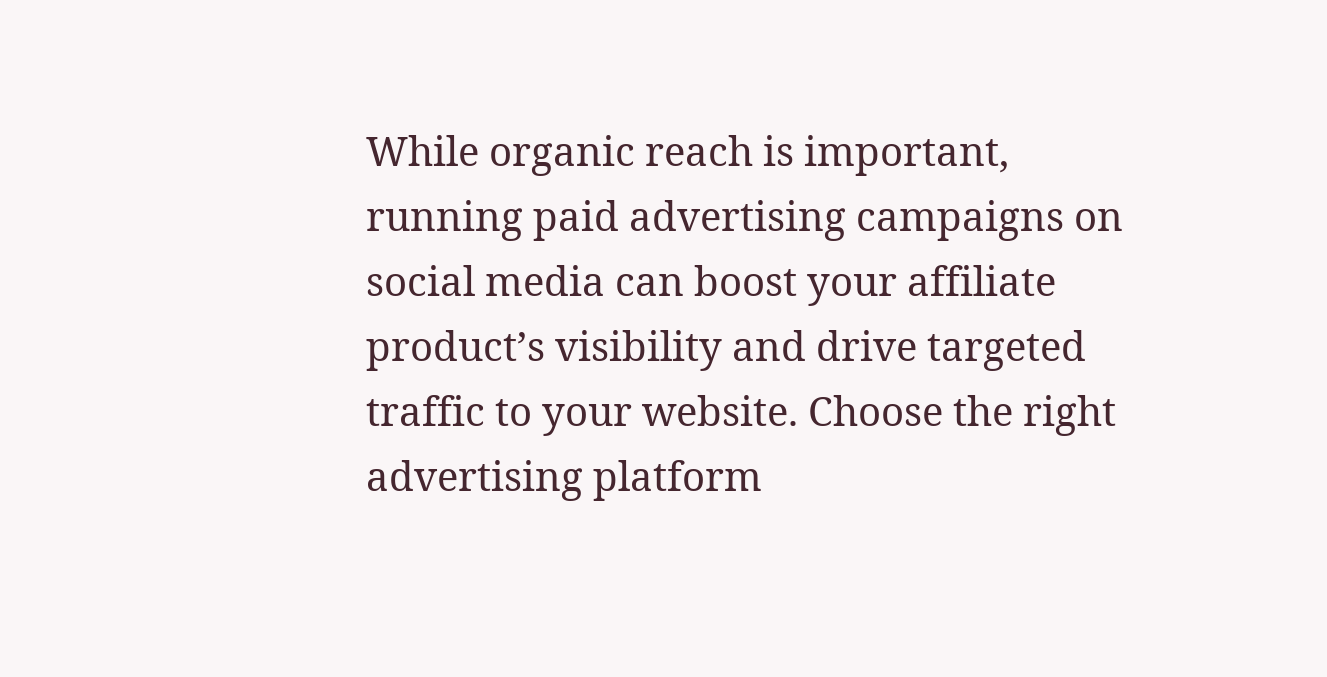While organic reach is important, running paid advertising campaigns on social media can boost your affiliate product’s visibility and drive targeted traffic to your website. Choose the right advertising platform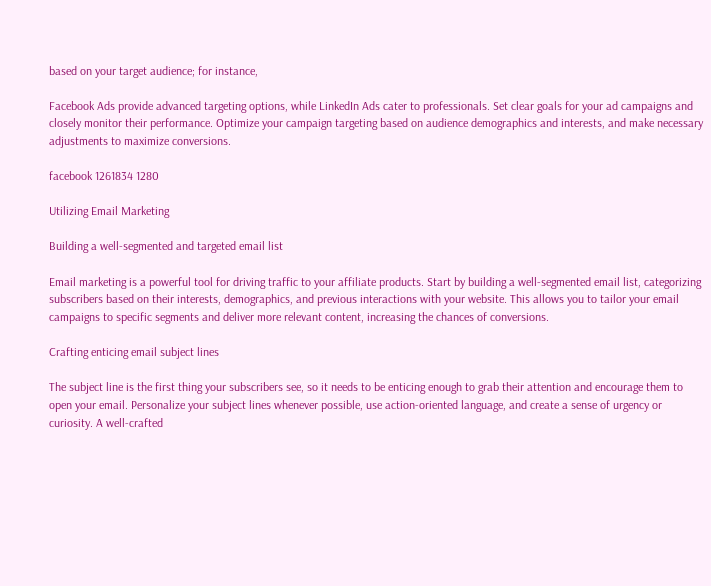based on your target audience; for instance,

Facebook Ads provide advanced targeting options, while LinkedIn Ads cater to professionals. Set clear goals for your ad campaigns and closely monitor their performance. Optimize your campaign targeting based on audience demographics and interests, and make necessary adjustments to maximize conversions.

facebook 1261834 1280

Utilizing Email Marketing

Building a well-segmented and targeted email list

Email marketing is a powerful tool for driving traffic to your affiliate products. Start by building a well-segmented email list, categorizing subscribers based on their interests, demographics, and previous interactions with your website. This allows you to tailor your email campaigns to specific segments and deliver more relevant content, increasing the chances of conversions.

Crafting enticing email subject lines

The subject line is the first thing your subscribers see, so it needs to be enticing enough to grab their attention and encourage them to open your email. Personalize your subject lines whenever possible, use action-oriented language, and create a sense of urgency or curiosity. A well-crafted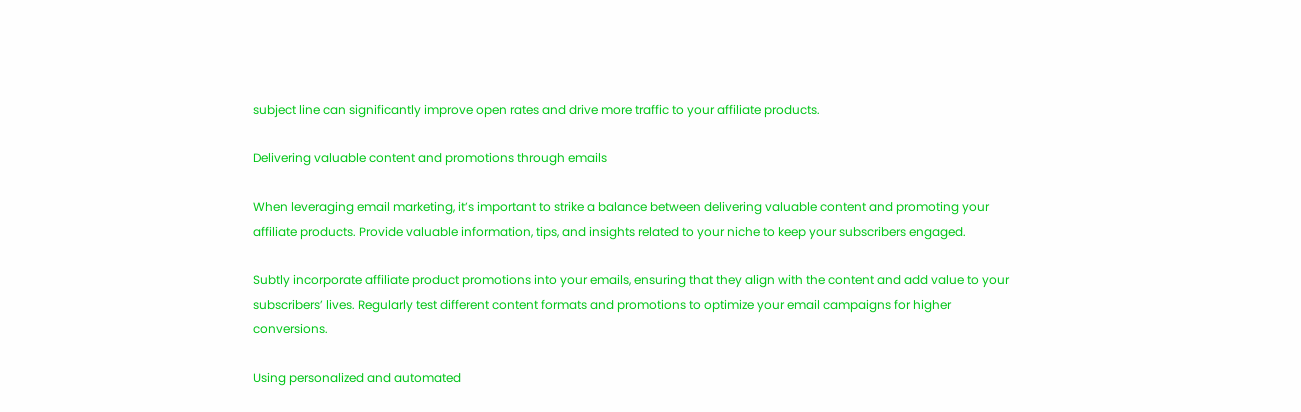subject line can significantly improve open rates and drive more traffic to your affiliate products.

Delivering valuable content and promotions through emails

When leveraging email marketing, it’s important to strike a balance between delivering valuable content and promoting your affiliate products. Provide valuable information, tips, and insights related to your niche to keep your subscribers engaged.

Subtly incorporate affiliate product promotions into your emails, ensuring that they align with the content and add value to your subscribers’ lives. Regularly test different content formats and promotions to optimize your email campaigns for higher conversions.

Using personalized and automated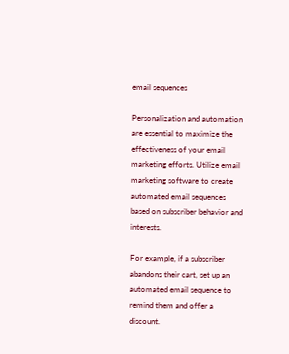email sequences

Personalization and automation are essential to maximize the effectiveness of your email marketing efforts. Utilize email marketing software to create automated email sequences based on subscriber behavior and interests.

For example, if a subscriber abandons their cart, set up an automated email sequence to remind them and offer a discount.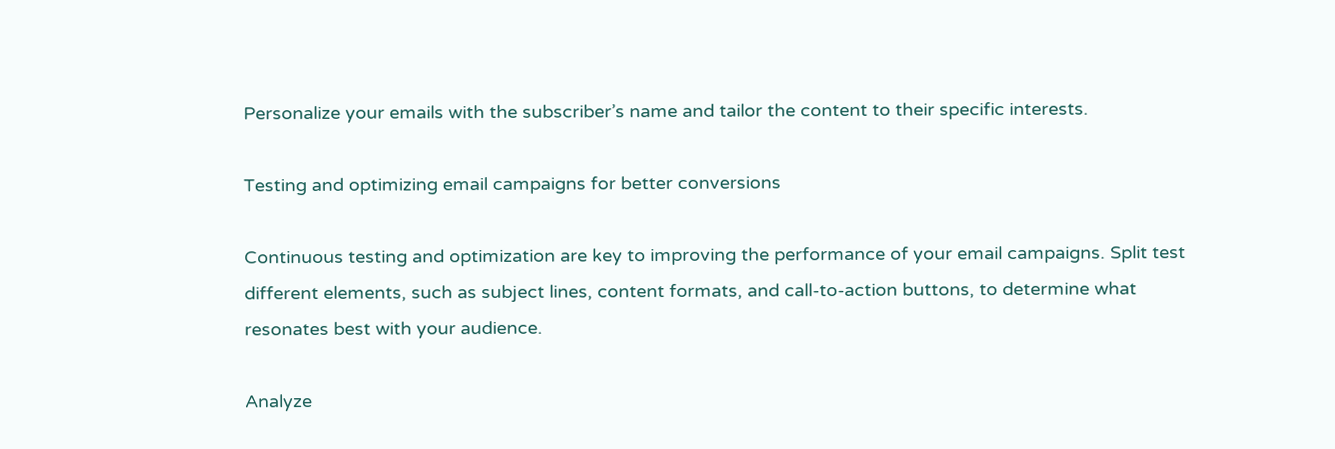Personalize your emails with the subscriber’s name and tailor the content to their specific interests.

Testing and optimizing email campaigns for better conversions

Continuous testing and optimization are key to improving the performance of your email campaigns. Split test different elements, such as subject lines, content formats, and call-to-action buttons, to determine what resonates best with your audience.

Analyze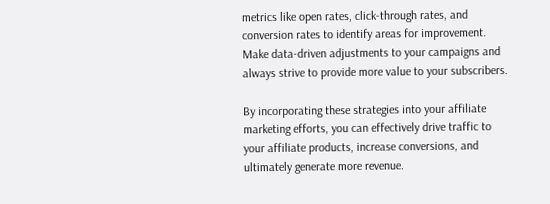metrics like open rates, click-through rates, and conversion rates to identify areas for improvement. Make data-driven adjustments to your campaigns and always strive to provide more value to your subscribers.

By incorporating these strategies into your affiliate marketing efforts, you can effectively drive traffic to your affiliate products, increase conversions, and ultimately generate more revenue.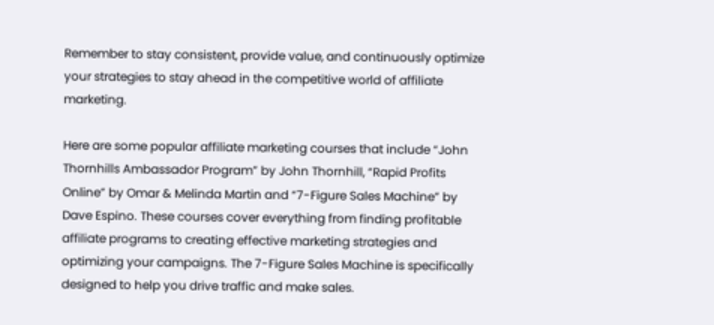Remember to stay consistent, provide value, and continuously optimize your strategies to stay ahead in the competitive world of affiliate marketing.

Here are some popular affiliate marketing courses that include “John Thornhills Ambassador Program” by John Thornhill, “Rapid Profits Online” by Omar & Melinda Martin and “7-Figure Sales Machine” by Dave Espino. These courses cover everything from finding profitable affiliate programs to creating effective marketing strategies and optimizing your campaigns. The 7-Figure Sales Machine is specifically designed to help you drive traffic and make sales.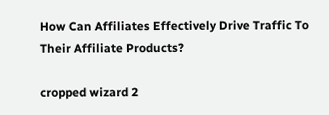How Can Affiliates Effectively Drive Traffic To Their Affiliate Products?

cropped wizard 2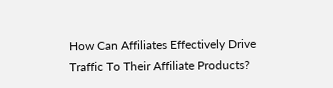How Can Affiliates Effectively Drive Traffic To Their Affiliate Products?